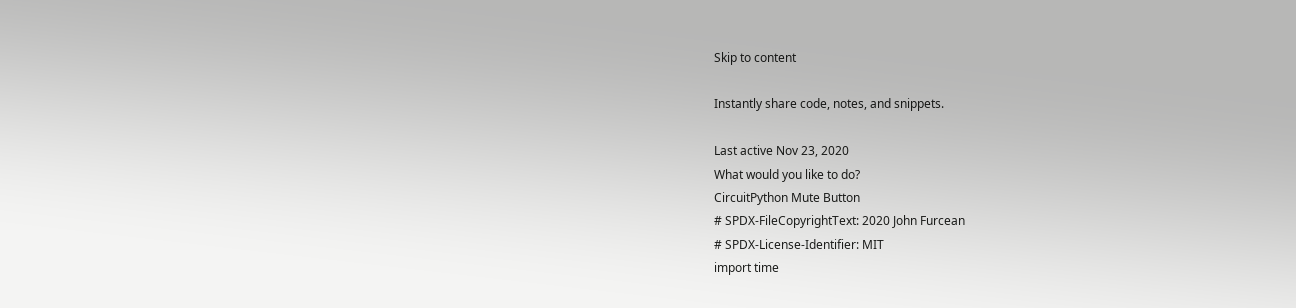Skip to content

Instantly share code, notes, and snippets.

Last active Nov 23, 2020
What would you like to do?
CircuitPython Mute Button
# SPDX-FileCopyrightText: 2020 John Furcean
# SPDX-License-Identifier: MIT
import time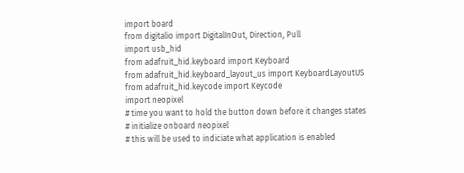import board
from digitalio import DigitalInOut, Direction, Pull
import usb_hid
from adafruit_hid.keyboard import Keyboard
from adafruit_hid.keyboard_layout_us import KeyboardLayoutUS
from adafruit_hid.keycode import Keycode
import neopixel
# time you want to hold the button down before it changes states
# initialize onboard neopixel
# this will be used to indiciate what application is enabled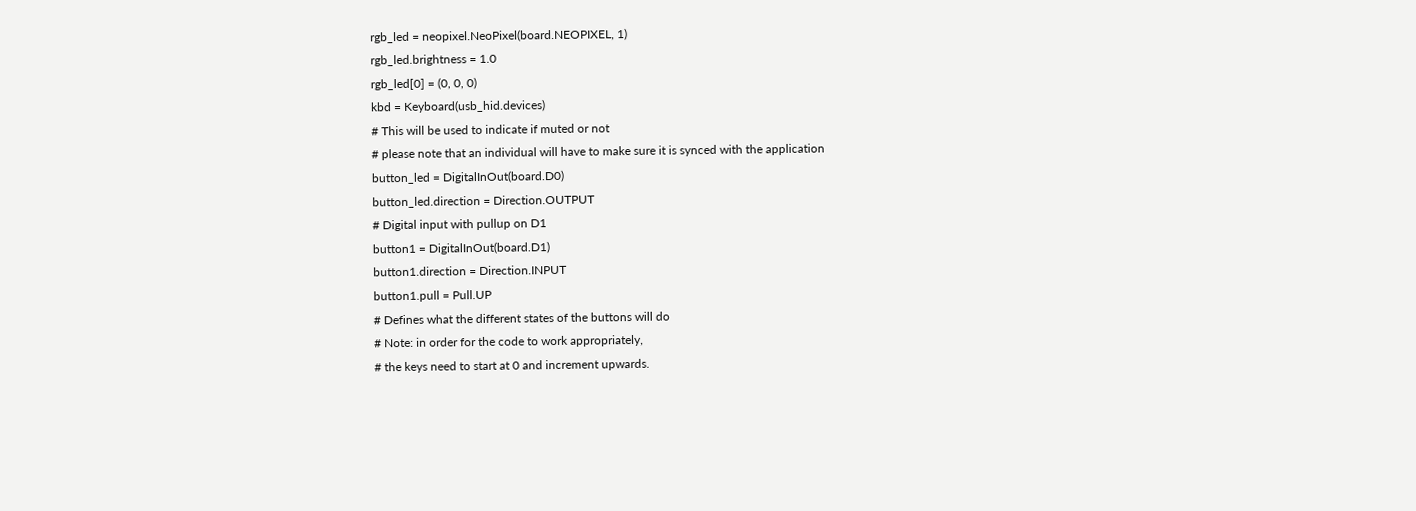rgb_led = neopixel.NeoPixel(board.NEOPIXEL, 1)
rgb_led.brightness = 1.0
rgb_led[0] = (0, 0, 0)
kbd = Keyboard(usb_hid.devices)
# This will be used to indicate if muted or not
# please note that an individual will have to make sure it is synced with the application
button_led = DigitalInOut(board.D0)
button_led.direction = Direction.OUTPUT
# Digital input with pullup on D1
button1 = DigitalInOut(board.D1)
button1.direction = Direction.INPUT
button1.pull = Pull.UP
# Defines what the different states of the buttons will do
# Note: in order for the code to work appropriately,
# the keys need to start at 0 and increment upwards.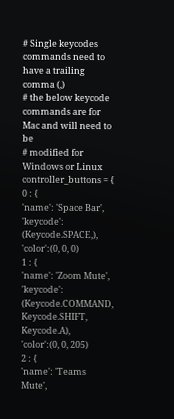# Single keycodes commands need to have a trailing comma (,)
# the below keycode commands are for Mac and will need to be
# modified for Windows or Linux
controller_buttons = {
0 : {
'name': 'Space Bar',
'keycode': (Keycode.SPACE,),
'color':(0, 0, 0)
1 : {
'name': 'Zoom Mute',
'keycode': (Keycode.COMMAND, Keycode.SHIFT, Keycode.A),
'color':(0, 0, 205)
2 : {
'name': 'Teams Mute',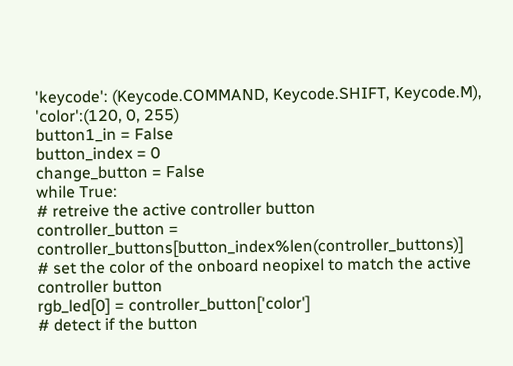'keycode': (Keycode.COMMAND, Keycode.SHIFT, Keycode.M),
'color':(120, 0, 255)
button1_in = False
button_index = 0
change_button = False
while True:
# retreive the active controller button
controller_button = controller_buttons[button_index%len(controller_buttons)]
# set the color of the onboard neopixel to match the active controller button
rgb_led[0] = controller_button['color']
# detect if the button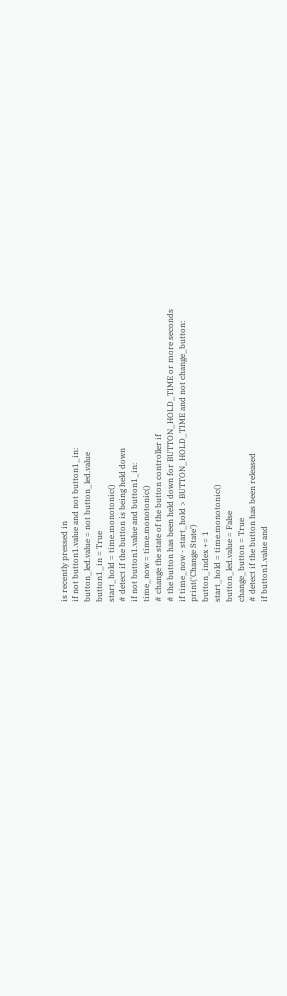is recently pressed in
if not button1.value and not button1_in:
button_led.value = not button_led.value
button1_in = True
start_hold = time.monotonic()
# detect if the button is being held down
if not button1.value and button1_in:
time_now = time.monotonic()
# change the state of the button controller if
# the button has been held down for BUTTON_HOLD_TIME or more seconds
if time_now - start_hold > BUTTON_HOLD_TIME and not change_button:
print('Change State')
button_index += 1
start_hold = time.monotonic()
button_led.value = False
change_button = True
# detect if the button has been released
if button1.value and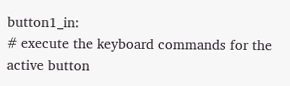button1_in:
# execute the keyboard commands for the active button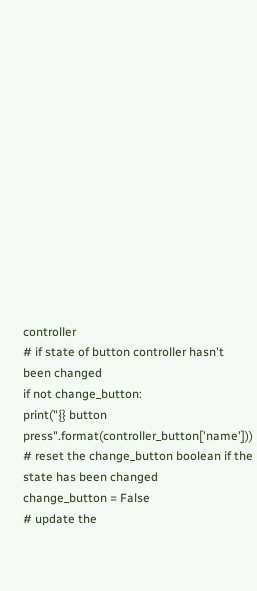controller
# if state of button controller hasn't been changed
if not change_button:
print("{} button press".format(controller_button['name']))
# reset the change_button boolean if the state has been changed
change_button = False
# update the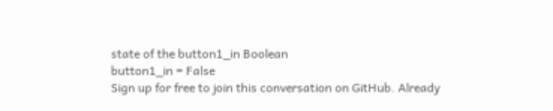state of the button1_in Boolean
button1_in = False
Sign up for free to join this conversation on GitHub. Already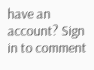have an account? Sign in to comment